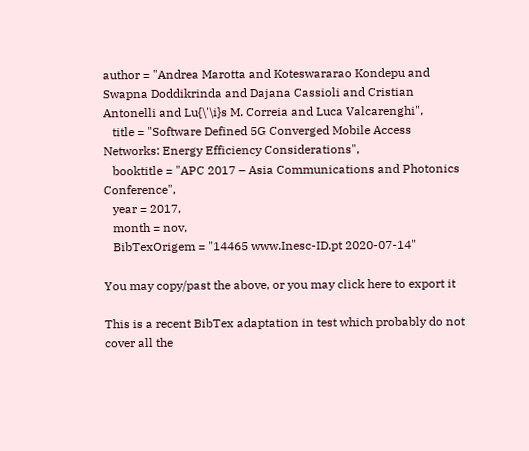author = "Andrea Marotta and Koteswararao Kondepu and Swapna Doddikrinda and Dajana Cassioli and Cristian Antonelli and Lu{\'\i}s M. Correia and Luca Valcarenghi",
   title = "Software Defined 5G Converged Mobile Access Networks: Energy Efficiency Considerations",
   booktitle = "APC 2017 – Asia Communications and Photonics Conference",
   year = 2017,
   month = nov,
   BibTexOrigem = "14465 www.Inesc-ID.pt 2020-07-14"

You may copy/past the above, or you may click here to export it

This is a recent BibTex adaptation in test which probably do not cover all the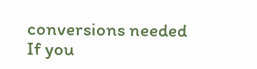conversions needed
If you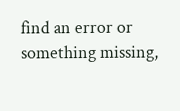find an error or something missing,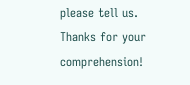please tell us. Thanks for your comprehension!